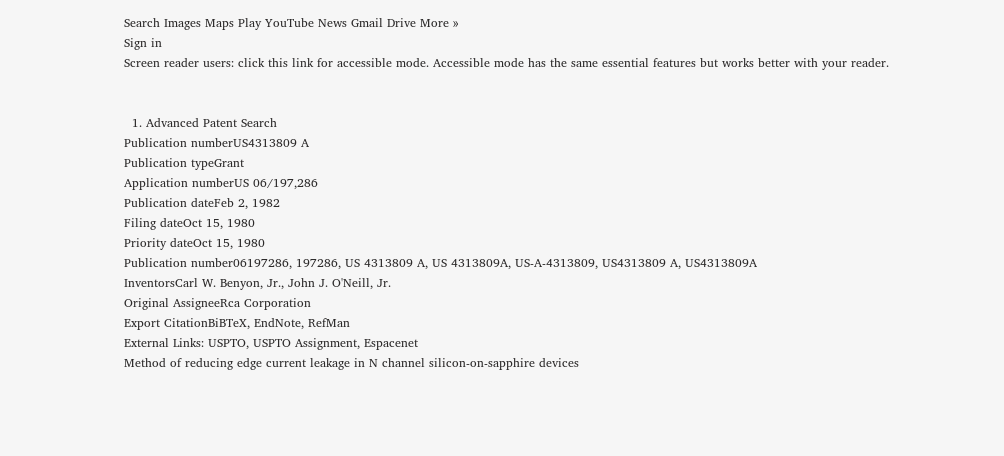Search Images Maps Play YouTube News Gmail Drive More »
Sign in
Screen reader users: click this link for accessible mode. Accessible mode has the same essential features but works better with your reader.


  1. Advanced Patent Search
Publication numberUS4313809 A
Publication typeGrant
Application numberUS 06/197,286
Publication dateFeb 2, 1982
Filing dateOct 15, 1980
Priority dateOct 15, 1980
Publication number06197286, 197286, US 4313809 A, US 4313809A, US-A-4313809, US4313809 A, US4313809A
InventorsCarl W. Benyon, Jr., John J. O'Neill, Jr.
Original AssigneeRca Corporation
Export CitationBiBTeX, EndNote, RefMan
External Links: USPTO, USPTO Assignment, Espacenet
Method of reducing edge current leakage in N channel silicon-on-sapphire devices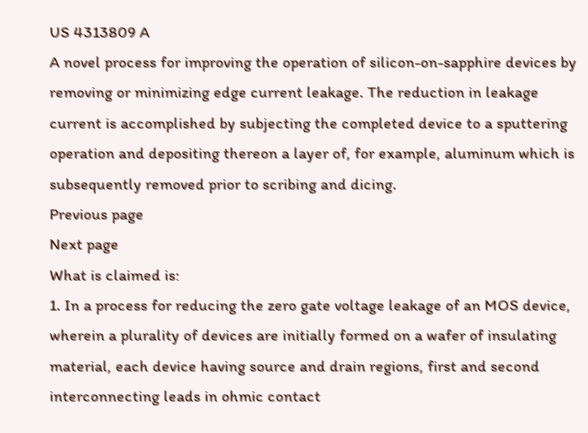US 4313809 A
A novel process for improving the operation of silicon-on-sapphire devices by removing or minimizing edge current leakage. The reduction in leakage current is accomplished by subjecting the completed device to a sputtering operation and depositing thereon a layer of, for example, aluminum which is subsequently removed prior to scribing and dicing.
Previous page
Next page
What is claimed is:
1. In a process for reducing the zero gate voltage leakage of an MOS device, wherein a plurality of devices are initially formed on a wafer of insulating material, each device having source and drain regions, first and second interconnecting leads in ohmic contact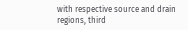with respective source and drain regions, third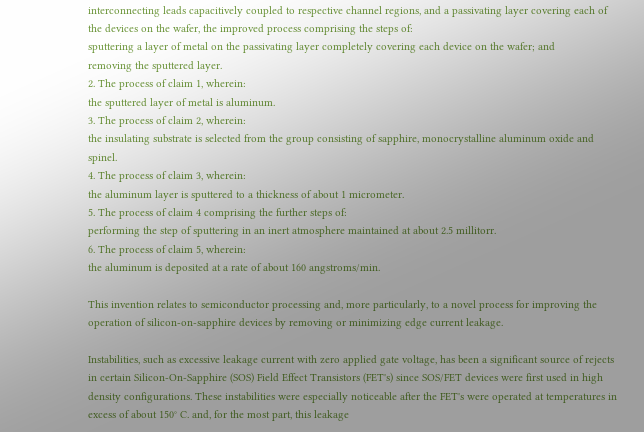interconnecting leads capacitively coupled to respective channel regions, and a passivating layer covering each of the devices on the wafer, the improved process comprising the steps of:
sputtering a layer of metal on the passivating layer completely covering each device on the wafer; and
removing the sputtered layer.
2. The process of claim 1, wherein:
the sputtered layer of metal is aluminum.
3. The process of claim 2, wherein:
the insulating substrate is selected from the group consisting of sapphire, monocrystalline aluminum oxide and spinel.
4. The process of claim 3, wherein:
the aluminum layer is sputtered to a thickness of about 1 micrometer.
5. The process of claim 4 comprising the further steps of:
performing the step of sputtering in an inert atmosphere maintained at about 2.5 millitorr.
6. The process of claim 5, wherein:
the aluminum is deposited at a rate of about 160 angstroms/min.

This invention relates to semiconductor processing and, more particularly, to a novel process for improving the operation of silicon-on-sapphire devices by removing or minimizing edge current leakage.

Instabilities, such as excessive leakage current with zero applied gate voltage, has been a significant source of rejects in certain Silicon-On-Sapphire (SOS) Field Effect Transistors (FET's) since SOS/FET devices were first used in high density configurations. These instabilities were especially noticeable after the FET's were operated at temperatures in excess of about 150° C. and, for the most part, this leakage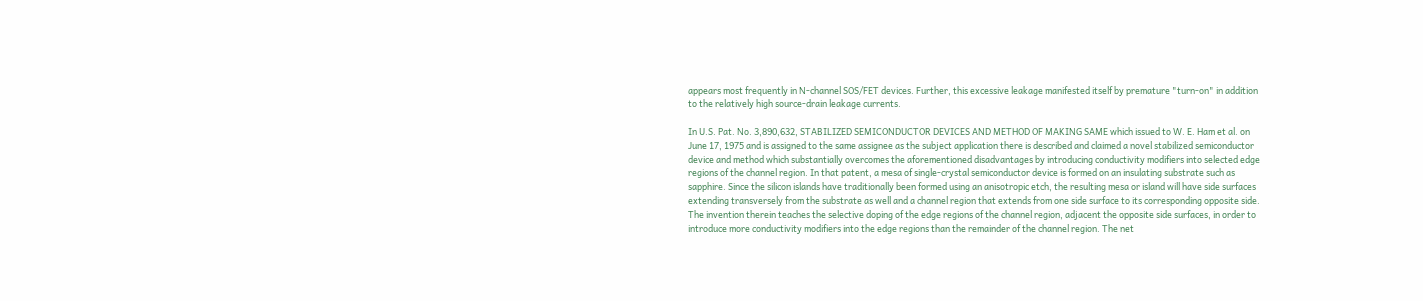appears most frequently in N-channel SOS/FET devices. Further, this excessive leakage manifested itself by premature "turn-on" in addition to the relatively high source-drain leakage currents.

In U.S. Pat. No. 3,890,632, STABILIZED SEMICONDUCTOR DEVICES AND METHOD OF MAKING SAME which issued to W. E. Ham et al. on June 17, 1975 and is assigned to the same assignee as the subject application there is described and claimed a novel stabilized semiconductor device and method which substantially overcomes the aforementioned disadvantages by introducing conductivity modifiers into selected edge regions of the channel region. In that patent, a mesa of single-crystal semiconductor device is formed on an insulating substrate such as sapphire. Since the silicon islands have traditionally been formed using an anisotropic etch, the resulting mesa or island will have side surfaces extending transversely from the substrate as well and a channel region that extends from one side surface to its corresponding opposite side. The invention therein teaches the selective doping of the edge regions of the channel region, adjacent the opposite side surfaces, in order to introduce more conductivity modifiers into the edge regions than the remainder of the channel region. The net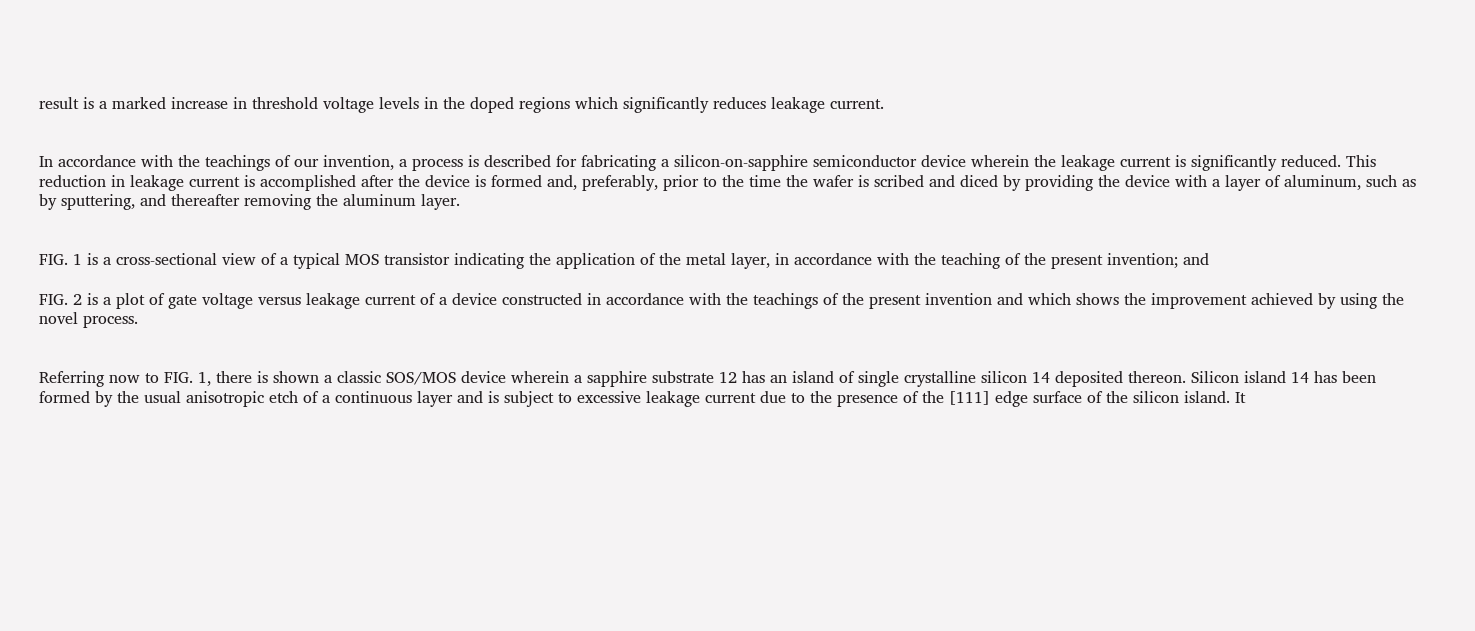result is a marked increase in threshold voltage levels in the doped regions which significantly reduces leakage current.


In accordance with the teachings of our invention, a process is described for fabricating a silicon-on-sapphire semiconductor device wherein the leakage current is significantly reduced. This reduction in leakage current is accomplished after the device is formed and, preferably, prior to the time the wafer is scribed and diced by providing the device with a layer of aluminum, such as by sputtering, and thereafter removing the aluminum layer.


FIG. 1 is a cross-sectional view of a typical MOS transistor indicating the application of the metal layer, in accordance with the teaching of the present invention; and

FIG. 2 is a plot of gate voltage versus leakage current of a device constructed in accordance with the teachings of the present invention and which shows the improvement achieved by using the novel process.


Referring now to FIG. 1, there is shown a classic SOS/MOS device wherein a sapphire substrate 12 has an island of single crystalline silicon 14 deposited thereon. Silicon island 14 has been formed by the usual anisotropic etch of a continuous layer and is subject to excessive leakage current due to the presence of the [111] edge surface of the silicon island. It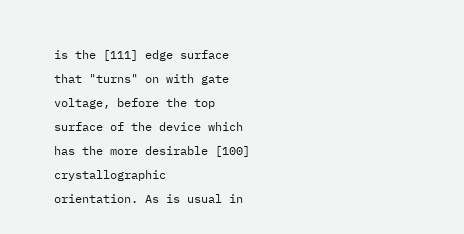is the [111] edge surface that "turns" on with gate voltage, before the top surface of the device which has the more desirable [100] crystallographic orientation. As is usual in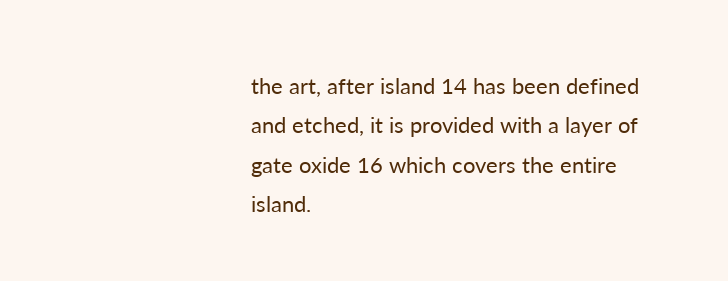the art, after island 14 has been defined and etched, it is provided with a layer of gate oxide 16 which covers the entire island.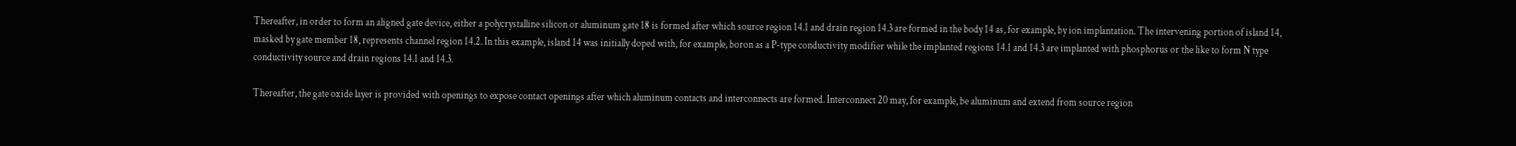Thereafter, in order to form an aligned gate device, either a polycrystalline silicon or aluminum gate 18 is formed after which source region 14.1 and drain region 14.3 are formed in the body 14 as, for example, by ion implantation. The intervening portion of island 14, masked by gate member 18, represents channel region 14.2. In this example, island 14 was initially doped with, for example, boron as a P-type conductivity modifier while the implanted regions 14.1 and 14.3 are implanted with phosphorus or the like to form N type conductivity source and drain regions 14.1 and 14.3.

Thereafter, the gate oxide layer is provided with openings to expose contact openings after which aluminum contacts and interconnects are formed. Interconnect 20 may, for example, be aluminum and extend from source region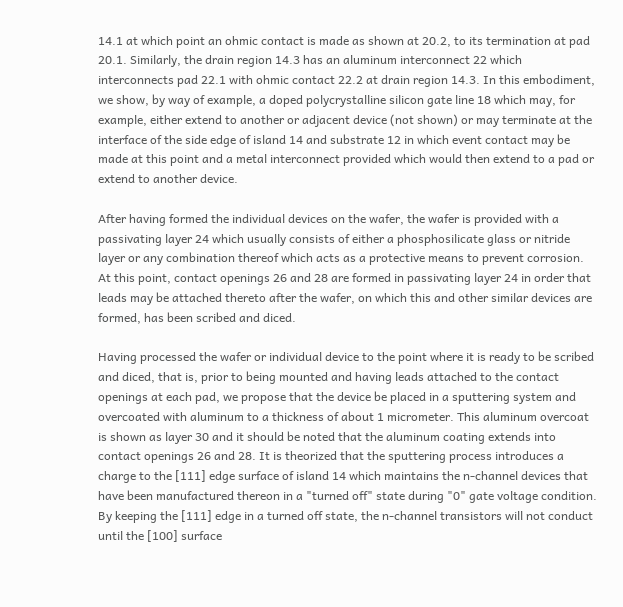14.1 at which point an ohmic contact is made as shown at 20.2, to its termination at pad 20.1. Similarly, the drain region 14.3 has an aluminum interconnect 22 which interconnects pad 22.1 with ohmic contact 22.2 at drain region 14.3. In this embodiment, we show, by way of example, a doped polycrystalline silicon gate line 18 which may, for example, either extend to another or adjacent device (not shown) or may terminate at the interface of the side edge of island 14 and substrate 12 in which event contact may be made at this point and a metal interconnect provided which would then extend to a pad or extend to another device.

After having formed the individual devices on the wafer, the wafer is provided with a passivating layer 24 which usually consists of either a phosphosilicate glass or nitride layer or any combination thereof which acts as a protective means to prevent corrosion. At this point, contact openings 26 and 28 are formed in passivating layer 24 in order that leads may be attached thereto after the wafer, on which this and other similar devices are formed, has been scribed and diced.

Having processed the wafer or individual device to the point where it is ready to be scribed and diced, that is, prior to being mounted and having leads attached to the contact openings at each pad, we propose that the device be placed in a sputtering system and overcoated with aluminum to a thickness of about 1 micrometer. This aluminum overcoat is shown as layer 30 and it should be noted that the aluminum coating extends into contact openings 26 and 28. It is theorized that the sputtering process introduces a charge to the [111] edge surface of island 14 which maintains the n-channel devices that have been manufactured thereon in a "turned off" state during "0" gate voltage condition. By keeping the [111] edge in a turned off state, the n-channel transistors will not conduct until the [100] surface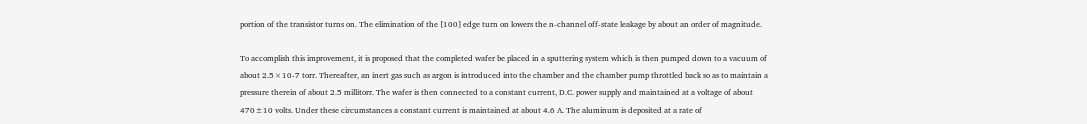portion of the transistor turns on. The elimination of the [100] edge turn on lowers the n-channel off-state leakage by about an order of magnitude.

To accomplish this improvement, it is proposed that the completed wafer be placed in a sputtering system which is then pumped down to a vacuum of about 2.5×10-7 torr. Thereafter, an inert gas such as argon is introduced into the chamber and the chamber pump throttled back so as to maintain a pressure therein of about 2.5 millitorr. The wafer is then connected to a constant current, D.C. power supply and maintained at a voltage of about 470±10 volts. Under these circumstances a constant current is maintained at about 4.6 A. The aluminum is deposited at a rate of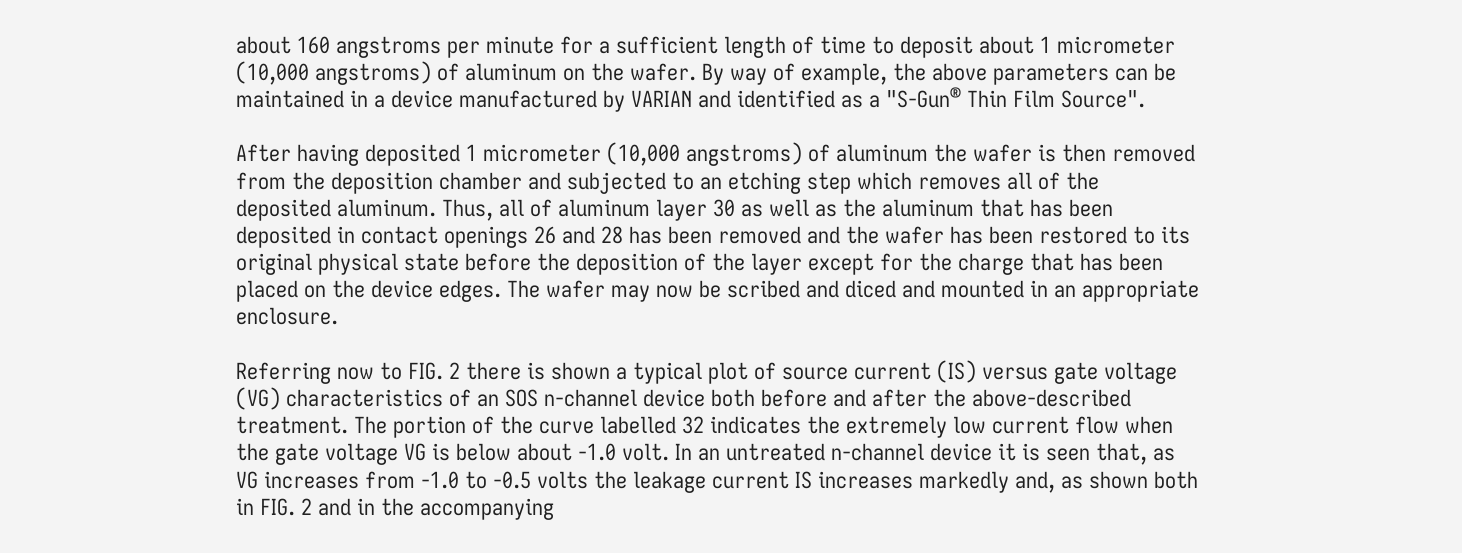about 160 angstroms per minute for a sufficient length of time to deposit about 1 micrometer (10,000 angstroms) of aluminum on the wafer. By way of example, the above parameters can be maintained in a device manufactured by VARIAN and identified as a "S-Gun® Thin Film Source".

After having deposited 1 micrometer (10,000 angstroms) of aluminum the wafer is then removed from the deposition chamber and subjected to an etching step which removes all of the deposited aluminum. Thus, all of aluminum layer 30 as well as the aluminum that has been deposited in contact openings 26 and 28 has been removed and the wafer has been restored to its original physical state before the deposition of the layer except for the charge that has been placed on the device edges. The wafer may now be scribed and diced and mounted in an appropriate enclosure.

Referring now to FIG. 2 there is shown a typical plot of source current (IS) versus gate voltage (VG) characteristics of an SOS n-channel device both before and after the above-described treatment. The portion of the curve labelled 32 indicates the extremely low current flow when the gate voltage VG is below about -1.0 volt. In an untreated n-channel device it is seen that, as VG increases from -1.0 to -0.5 volts the leakage current IS increases markedly and, as shown both in FIG. 2 and in the accompanying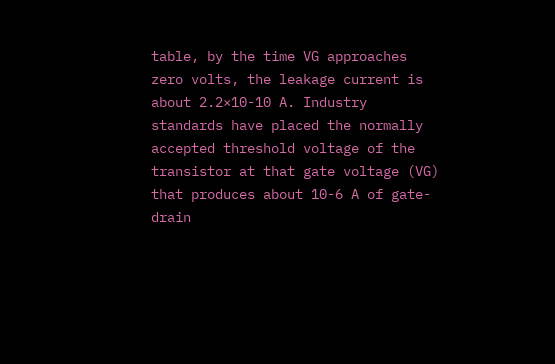table, by the time VG approaches zero volts, the leakage current is about 2.2×10-10 A. Industry standards have placed the normally accepted threshold voltage of the transistor at that gate voltage (VG) that produces about 10-6 A of gate-drain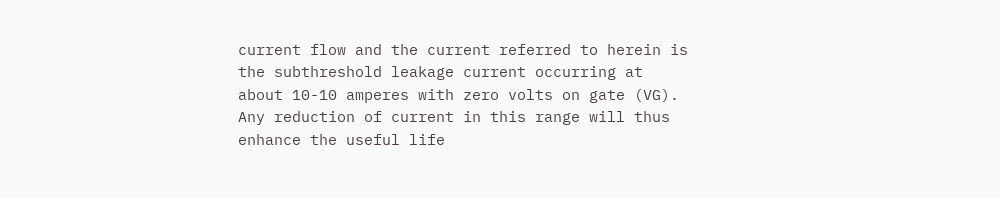current flow and the current referred to herein is the subthreshold leakage current occurring at about 10-10 amperes with zero volts on gate (VG). Any reduction of current in this range will thus enhance the useful life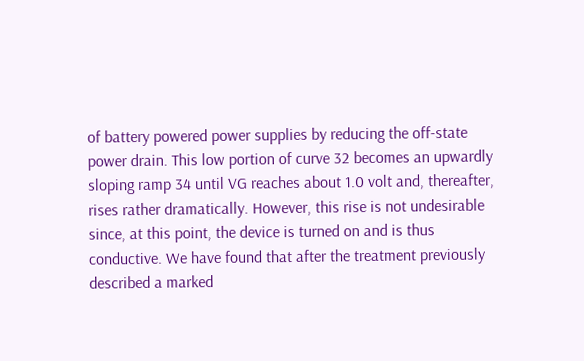of battery powered power supplies by reducing the off-state power drain. This low portion of curve 32 becomes an upwardly sloping ramp 34 until VG reaches about 1.0 volt and, thereafter, rises rather dramatically. However, this rise is not undesirable since, at this point, the device is turned on and is thus conductive. We have found that after the treatment previously described a marked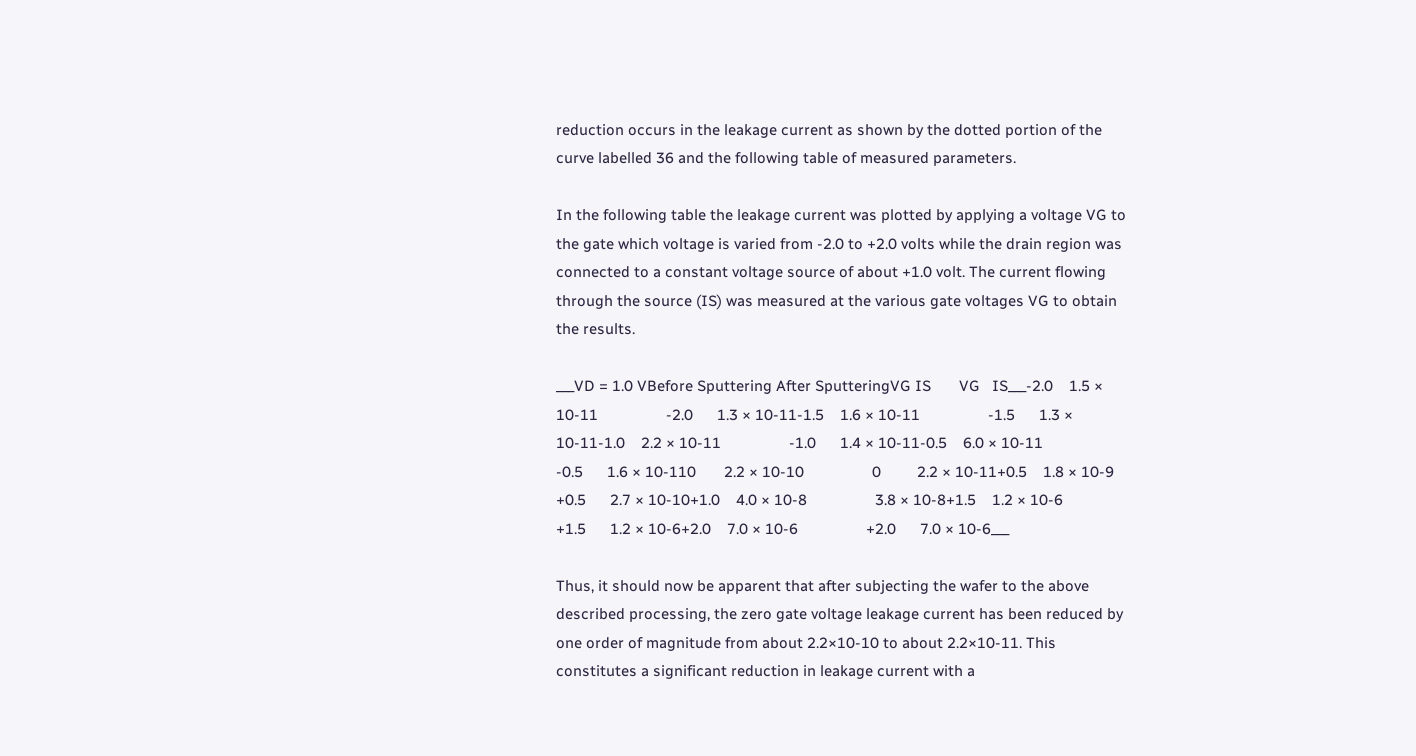reduction occurs in the leakage current as shown by the dotted portion of the curve labelled 36 and the following table of measured parameters.

In the following table the leakage current was plotted by applying a voltage VG to the gate which voltage is varied from -2.0 to +2.0 volts while the drain region was connected to a constant voltage source of about +1.0 volt. The current flowing through the source (IS) was measured at the various gate voltages VG to obtain the results.

___VD = 1.0 VBefore Sputtering After SputteringVG IS       VG   IS___-2.0    1.5 × 10-11                 -2.0      1.3 × 10-11-1.5    1.6 × 10-11                 -1.5      1.3 × 10-11-1.0    2.2 × 10-11                 -1.0      1.4 × 10-11-0.5    6.0 × 10-11                 -0.5      1.6 × 10-110       2.2 × 10-10                 0         2.2 × 10-11+0.5    1.8 × 10-9                 +0.5      2.7 × 10-10+1.0    4.0 × 10-8                 3.8 × 10-8+1.5    1.2 × 10-6                 +1.5      1.2 × 10-6+2.0    7.0 × 10-6                 +2.0      7.0 × 10-6___

Thus, it should now be apparent that after subjecting the wafer to the above described processing, the zero gate voltage leakage current has been reduced by one order of magnitude from about 2.2×10-10 to about 2.2×10-11. This constitutes a significant reduction in leakage current with a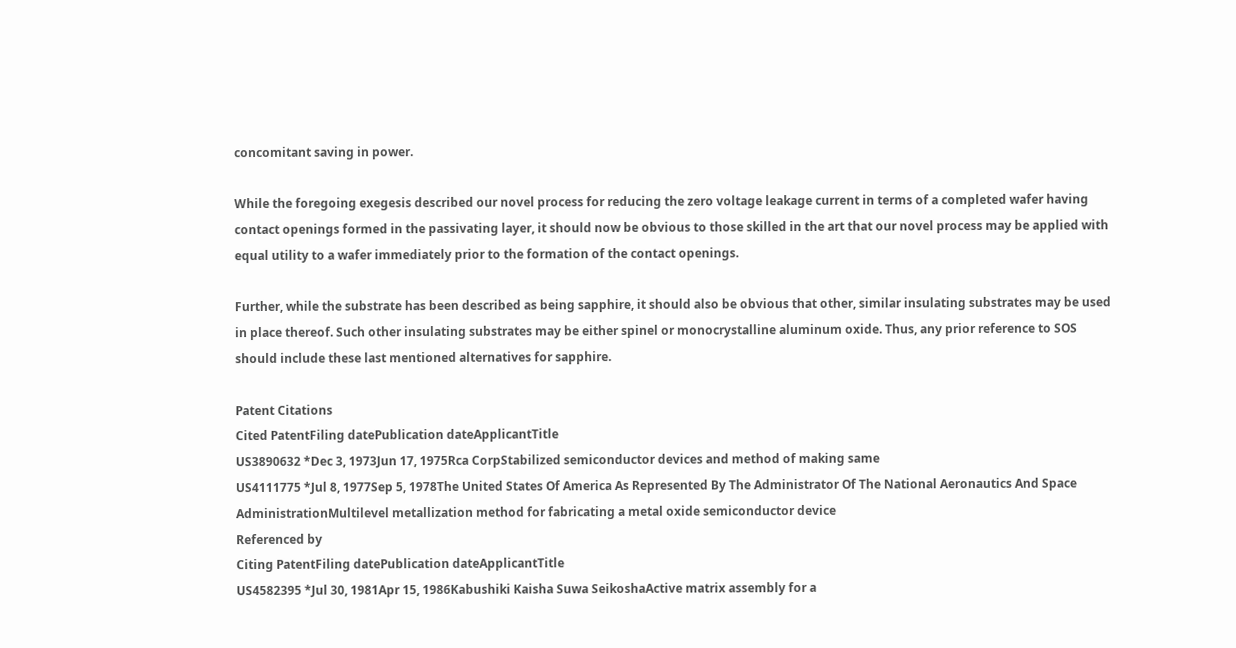concomitant saving in power.

While the foregoing exegesis described our novel process for reducing the zero voltage leakage current in terms of a completed wafer having contact openings formed in the passivating layer, it should now be obvious to those skilled in the art that our novel process may be applied with equal utility to a wafer immediately prior to the formation of the contact openings.

Further, while the substrate has been described as being sapphire, it should also be obvious that other, similar insulating substrates may be used in place thereof. Such other insulating substrates may be either spinel or monocrystalline aluminum oxide. Thus, any prior reference to SOS should include these last mentioned alternatives for sapphire.

Patent Citations
Cited PatentFiling datePublication dateApplicantTitle
US3890632 *Dec 3, 1973Jun 17, 1975Rca CorpStabilized semiconductor devices and method of making same
US4111775 *Jul 8, 1977Sep 5, 1978The United States Of America As Represented By The Administrator Of The National Aeronautics And Space AdministrationMultilevel metallization method for fabricating a metal oxide semiconductor device
Referenced by
Citing PatentFiling datePublication dateApplicantTitle
US4582395 *Jul 30, 1981Apr 15, 1986Kabushiki Kaisha Suwa SeikoshaActive matrix assembly for a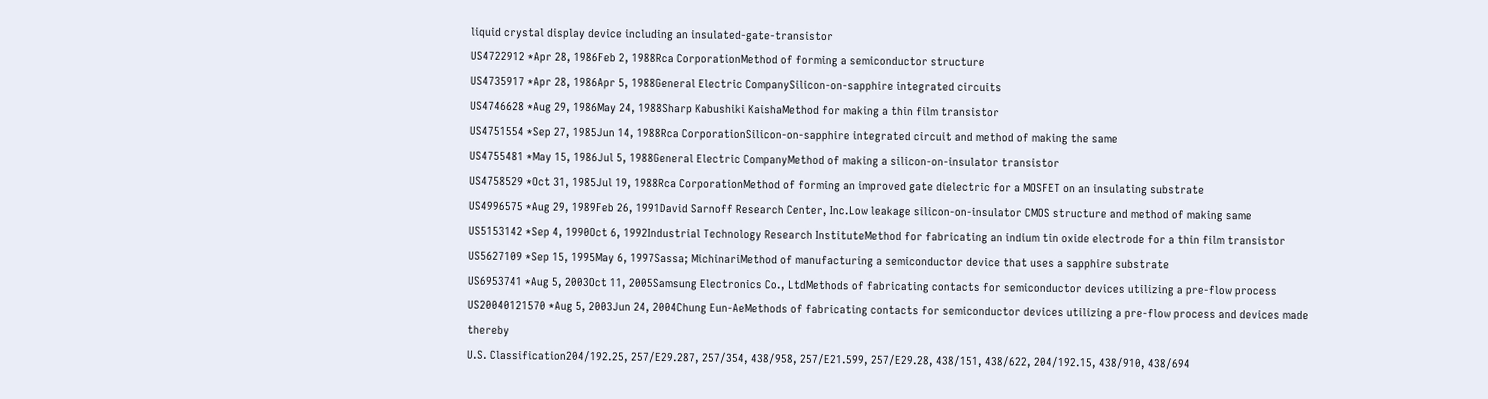liquid crystal display device including an insulated-gate-transistor
US4722912 *Apr 28, 1986Feb 2, 1988Rca CorporationMethod of forming a semiconductor structure
US4735917 *Apr 28, 1986Apr 5, 1988General Electric CompanySilicon-on-sapphire integrated circuits
US4746628 *Aug 29, 1986May 24, 1988Sharp Kabushiki KaishaMethod for making a thin film transistor
US4751554 *Sep 27, 1985Jun 14, 1988Rca CorporationSilicon-on-sapphire integrated circuit and method of making the same
US4755481 *May 15, 1986Jul 5, 1988General Electric CompanyMethod of making a silicon-on-insulator transistor
US4758529 *Oct 31, 1985Jul 19, 1988Rca CorporationMethod of forming an improved gate dielectric for a MOSFET on an insulating substrate
US4996575 *Aug 29, 1989Feb 26, 1991David Sarnoff Research Center, Inc.Low leakage silicon-on-insulator CMOS structure and method of making same
US5153142 *Sep 4, 1990Oct 6, 1992Industrial Technology Research InstituteMethod for fabricating an indium tin oxide electrode for a thin film transistor
US5627109 *Sep 15, 1995May 6, 1997Sassa; MichinariMethod of manufacturing a semiconductor device that uses a sapphire substrate
US6953741 *Aug 5, 2003Oct 11, 2005Samsung Electronics Co., LtdMethods of fabricating contacts for semiconductor devices utilizing a pre-flow process
US20040121570 *Aug 5, 2003Jun 24, 2004Chung Eun-AeMethods of fabricating contacts for semiconductor devices utilizing a pre-flow process and devices made thereby
U.S. Classification204/192.25, 257/E29.287, 257/354, 438/958, 257/E21.599, 257/E29.28, 438/151, 438/622, 204/192.15, 438/910, 438/694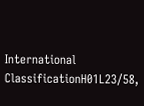International ClassificationH01L23/58,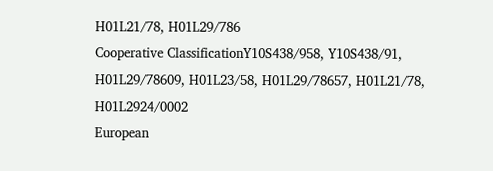H01L21/78, H01L29/786
Cooperative ClassificationY10S438/958, Y10S438/91, H01L29/78609, H01L23/58, H01L29/78657, H01L21/78, H01L2924/0002
European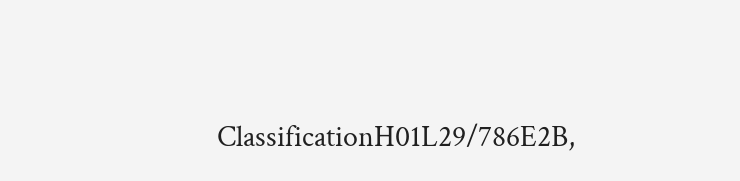ClassificationH01L29/786E2B,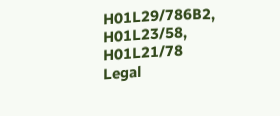H01L29/786B2, H01L23/58, H01L21/78
Legal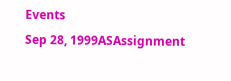Events
Sep 28, 1999ASAssignment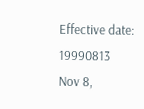Effective date: 19990813
Nov 8,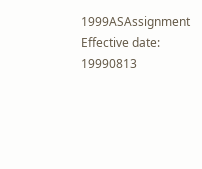1999ASAssignment
Effective date: 19990813